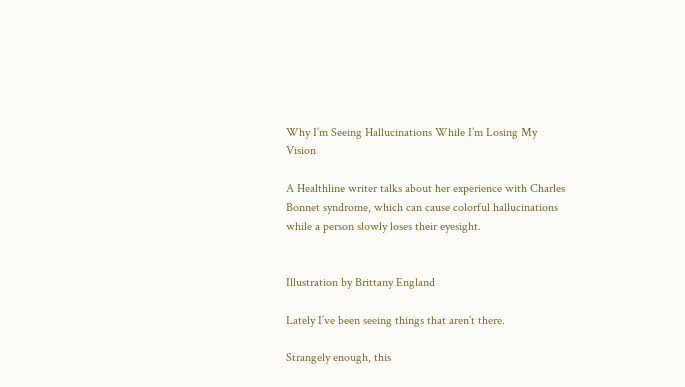Why I’m Seeing Hallucinations While I’m Losing My Vision

A Healthline writer talks about her experience with Charles Bonnet syndrome, which can cause colorful hallucinations while a person slowly loses their eyesight.


Illustration by Brittany England

Lately I’ve been seeing things that aren’t there.

Strangely enough, this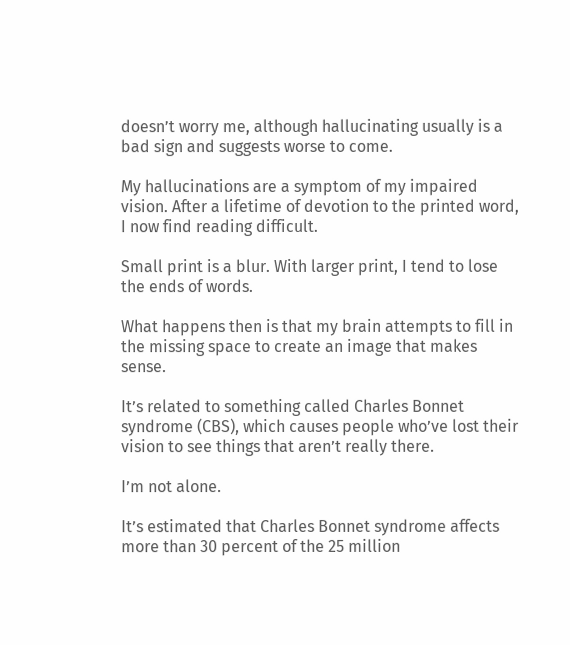doesn’t worry me, although hallucinating usually is a bad sign and suggests worse to come.

My hallucinations are a symptom of my impaired vision. After a lifetime of devotion to the printed word, I now find reading difficult.

Small print is a blur. With larger print, I tend to lose the ends of words.

What happens then is that my brain attempts to fill in the missing space to create an image that makes sense.

It’s related to something called Charles Bonnet syndrome (CBS), which causes people who’ve lost their vision to see things that aren’t really there.

I’m not alone.

It’s estimated that Charles Bonnet syndrome affects more than 30 percent of the 25 million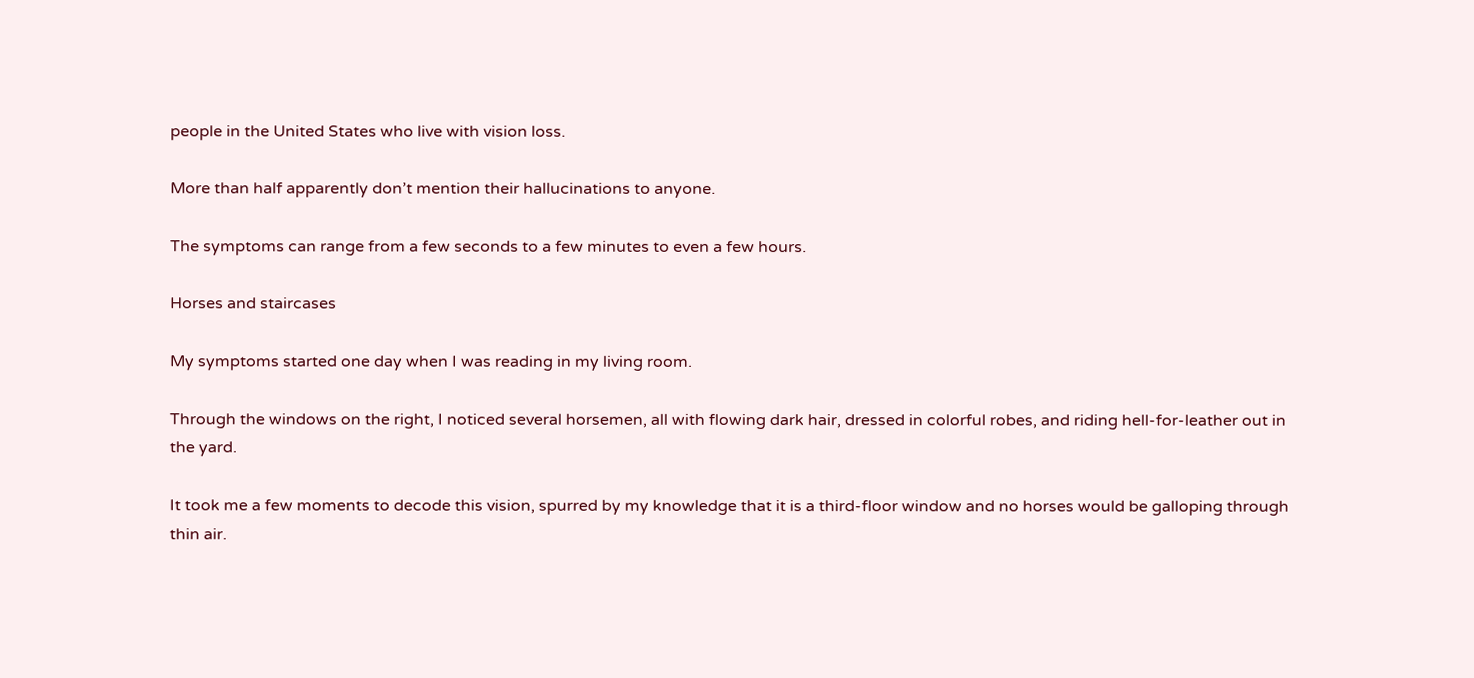people in the United States who live with vision loss.

More than half apparently don’t mention their hallucinations to anyone.

The symptoms can range from a few seconds to a few minutes to even a few hours.

Horses and staircases

My symptoms started one day when I was reading in my living room.

Through the windows on the right, I noticed several horsemen, all with flowing dark hair, dressed in colorful robes, and riding hell-for-leather out in the yard.

It took me a few moments to decode this vision, spurred by my knowledge that it is a third-floor window and no horses would be galloping through thin air.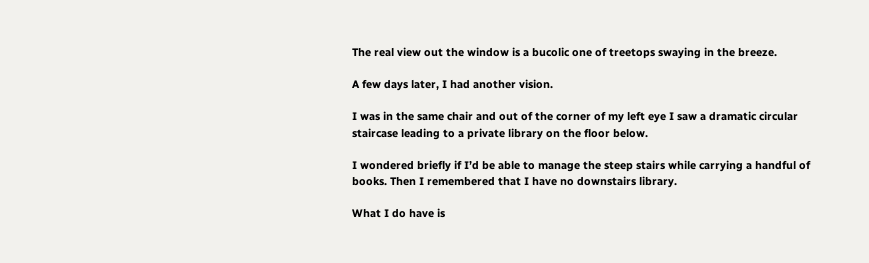The real view out the window is a bucolic one of treetops swaying in the breeze.

A few days later, I had another vision.

I was in the same chair and out of the corner of my left eye I saw a dramatic circular staircase leading to a private library on the floor below.

I wondered briefly if I’d be able to manage the steep stairs while carrying a handful of books. Then I remembered that I have no downstairs library.

What I do have is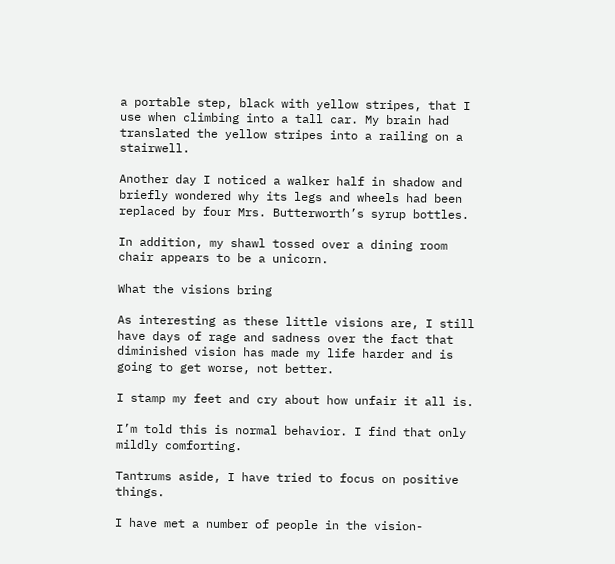a portable step, black with yellow stripes, that I use when climbing into a tall car. My brain had translated the yellow stripes into a railing on a stairwell.

Another day I noticed a walker half in shadow and briefly wondered why its legs and wheels had been replaced by four Mrs. Butterworth’s syrup bottles.

In addition, my shawl tossed over a dining room chair appears to be a unicorn.

What the visions bring

As interesting as these little visions are, I still have days of rage and sadness over the fact that diminished vision has made my life harder and is going to get worse, not better.

I stamp my feet and cry about how unfair it all is.

I’m told this is normal behavior. I find that only mildly comforting.

Tantrums aside, I have tried to focus on positive things.

I have met a number of people in the vision-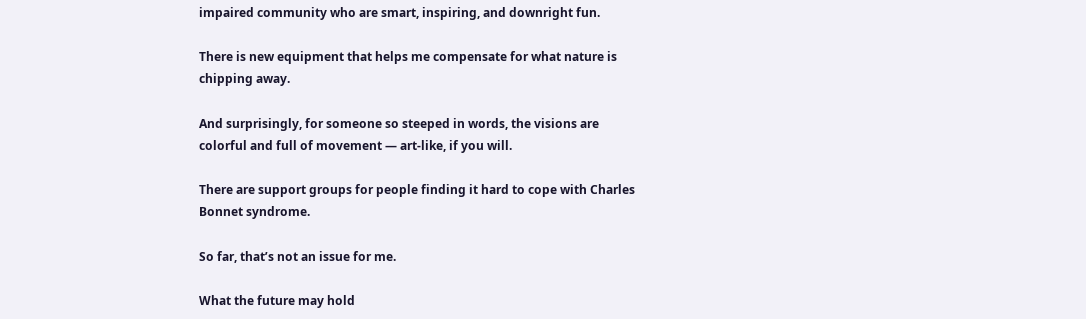impaired community who are smart, inspiring, and downright fun.

There is new equipment that helps me compensate for what nature is chipping away.

And surprisingly, for someone so steeped in words, the visions are colorful and full of movement — art-like, if you will.

There are support groups for people finding it hard to cope with Charles Bonnet syndrome.

So far, that’s not an issue for me.

What the future may hold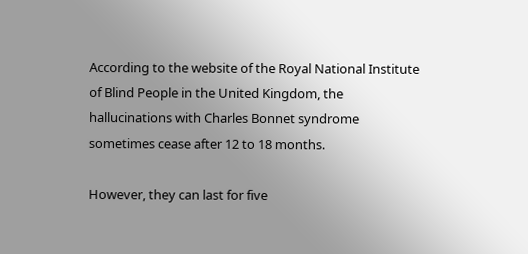According to the website of the Royal National Institute of Blind People in the United Kingdom, the hallucinations with Charles Bonnet syndrome sometimes cease after 12 to 18 months.

However, they can last for five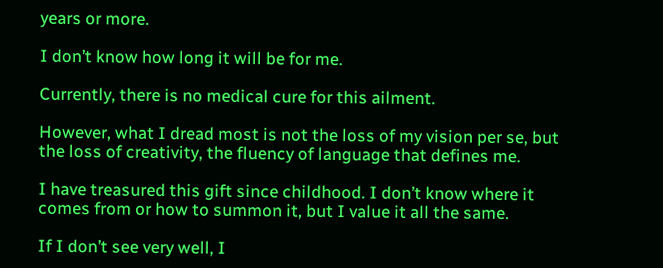years or more.

I don’t know how long it will be for me.

Currently, there is no medical cure for this ailment.

However, what I dread most is not the loss of my vision per se, but the loss of creativity, the fluency of language that defines me.

I have treasured this gift since childhood. I don’t know where it comes from or how to summon it, but I value it all the same.

If I don’t see very well, I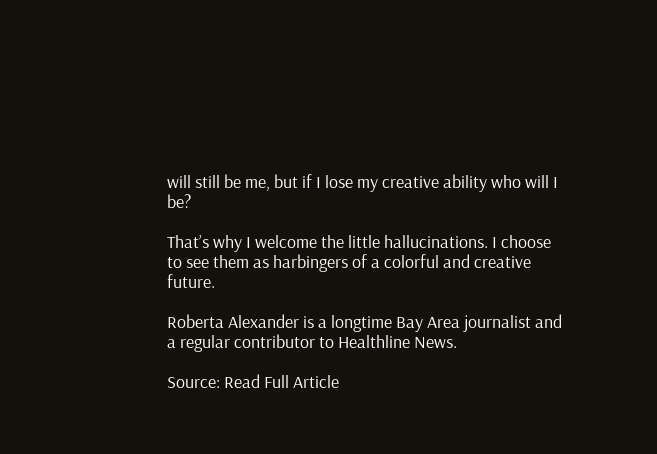will still be me, but if I lose my creative ability who will I be?

That’s why I welcome the little hallucinations. I choose to see them as harbingers of a colorful and creative future.

Roberta Alexander is a longtime Bay Area journalist and a regular contributor to Healthline News.

Source: Read Full Article